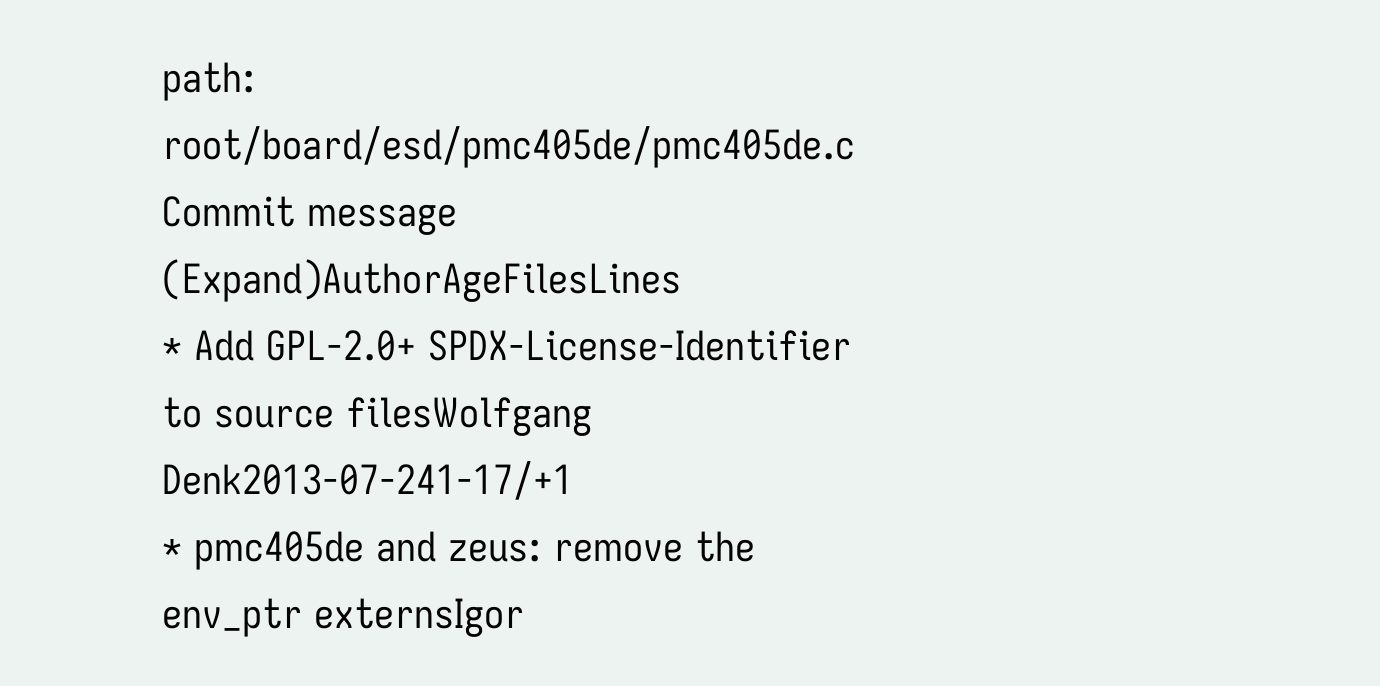path: root/board/esd/pmc405de/pmc405de.c
Commit message (Expand)AuthorAgeFilesLines
* Add GPL-2.0+ SPDX-License-Identifier to source filesWolfgang Denk2013-07-241-17/+1
* pmc405de and zeus: remove the env_ptr externsIgor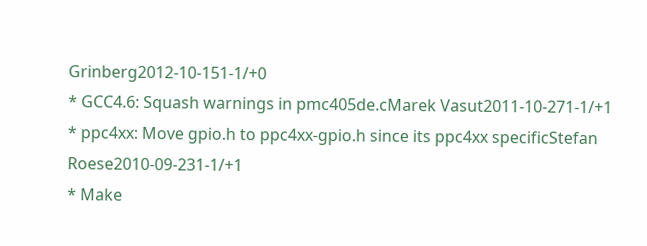Grinberg2012-10-151-1/+0
* GCC4.6: Squash warnings in pmc405de.cMarek Vasut2011-10-271-1/+1
* ppc4xx: Move gpio.h to ppc4xx-gpio.h since its ppc4xx specificStefan Roese2010-09-231-1/+1
* Make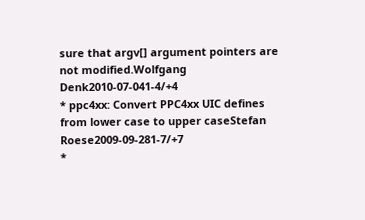sure that argv[] argument pointers are not modified.Wolfgang Denk2010-07-041-4/+4
* ppc4xx: Convert PPC4xx UIC defines from lower case to upper caseStefan Roese2009-09-281-7/+7
*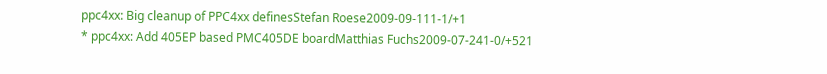ppc4xx: Big cleanup of PPC4xx definesStefan Roese2009-09-111-1/+1
* ppc4xx: Add 405EP based PMC405DE boardMatthias Fuchs2009-07-241-0/+521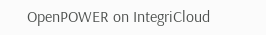OpenPOWER on IntegriCloud